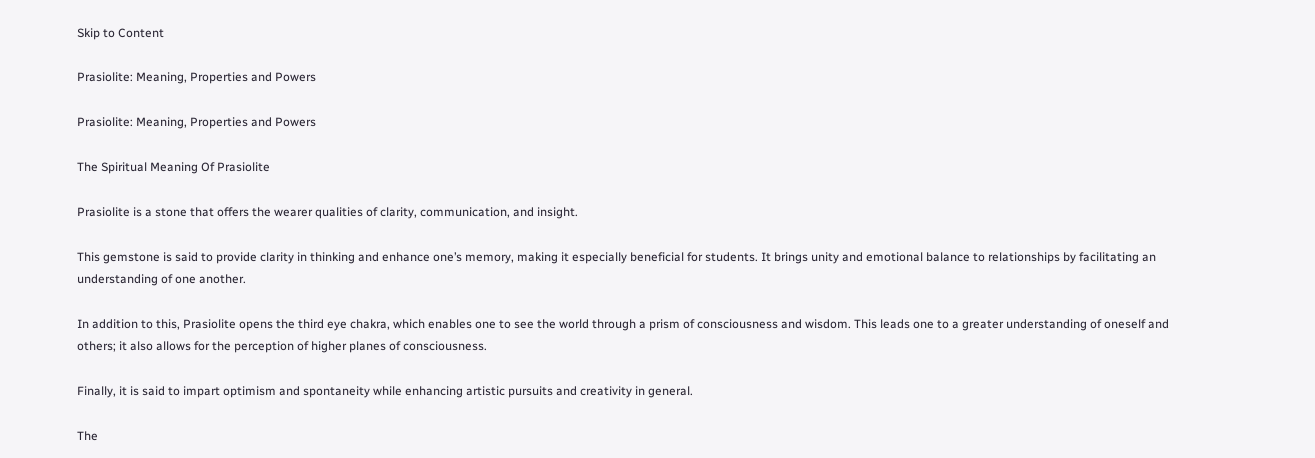Skip to Content

Prasiolite: Meaning, Properties and Powers

Prasiolite: Meaning, Properties and Powers

The Spiritual Meaning Of Prasiolite

Prasiolite is a stone that offers the wearer qualities of clarity, communication, and insight.

This gemstone is said to provide clarity in thinking and enhance one’s memory, making it especially beneficial for students. It brings unity and emotional balance to relationships by facilitating an understanding of one another.

In addition to this, Prasiolite opens the third eye chakra, which enables one to see the world through a prism of consciousness and wisdom. This leads one to a greater understanding of oneself and others; it also allows for the perception of higher planes of consciousness.

Finally, it is said to impart optimism and spontaneity while enhancing artistic pursuits and creativity in general.

The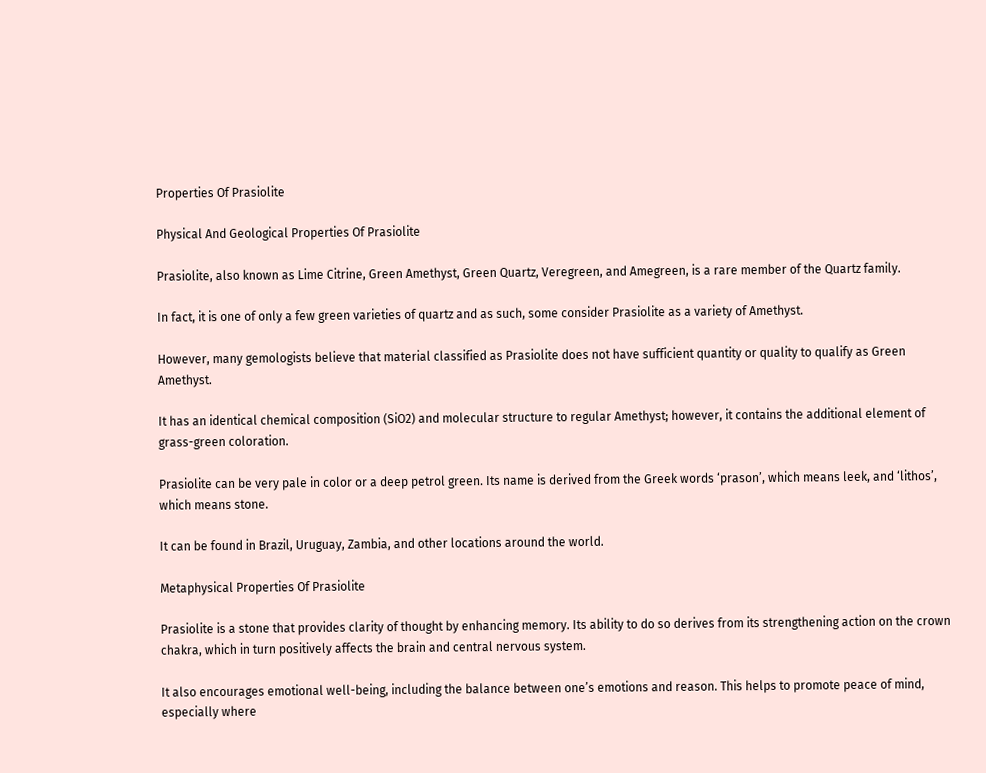Properties Of Prasiolite

Physical And Geological Properties Of Prasiolite

Prasiolite, also known as Lime Citrine, Green Amethyst, Green Quartz, Veregreen, and Amegreen, is a rare member of the Quartz family.

In fact, it is one of only a few green varieties of quartz and as such, some consider Prasiolite as a variety of Amethyst.

However, many gemologists believe that material classified as Prasiolite does not have sufficient quantity or quality to qualify as Green Amethyst.

It has an identical chemical composition (SiO2) and molecular structure to regular Amethyst; however, it contains the additional element of grass-green coloration.

Prasiolite can be very pale in color or a deep petrol green. Its name is derived from the Greek words ‘prason’, which means leek, and ‘lithos’, which means stone.

It can be found in Brazil, Uruguay, Zambia, and other locations around the world.

Metaphysical Properties Of Prasiolite

Prasiolite is a stone that provides clarity of thought by enhancing memory. Its ability to do so derives from its strengthening action on the crown chakra, which in turn positively affects the brain and central nervous system.

It also encourages emotional well-being, including the balance between one’s emotions and reason. This helps to promote peace of mind, especially where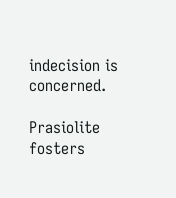indecision is concerned.

Prasiolite fosters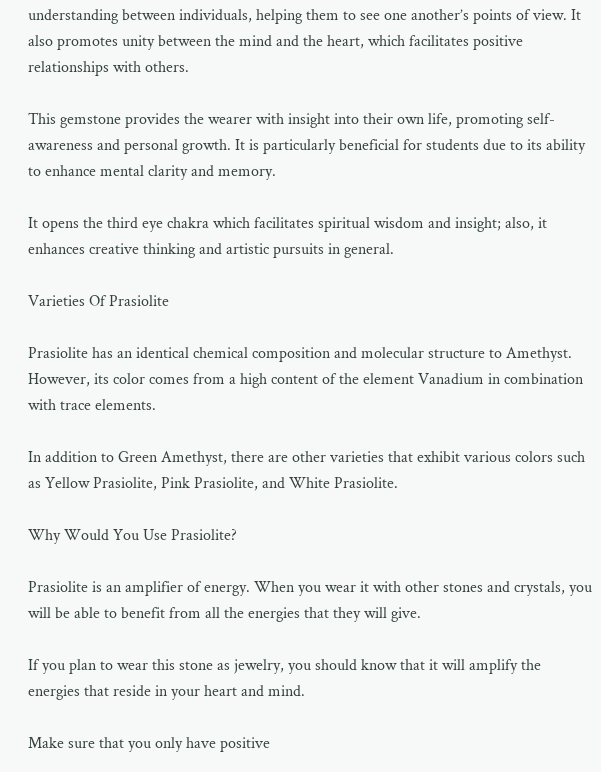understanding between individuals, helping them to see one another’s points of view. It also promotes unity between the mind and the heart, which facilitates positive relationships with others.

This gemstone provides the wearer with insight into their own life, promoting self-awareness and personal growth. It is particularly beneficial for students due to its ability to enhance mental clarity and memory.

It opens the third eye chakra which facilitates spiritual wisdom and insight; also, it enhances creative thinking and artistic pursuits in general.

Varieties Of Prasiolite

Prasiolite has an identical chemical composition and molecular structure to Amethyst. However, its color comes from a high content of the element Vanadium in combination with trace elements.

In addition to Green Amethyst, there are other varieties that exhibit various colors such as Yellow Prasiolite, Pink Prasiolite, and White Prasiolite.

Why Would You Use Prasiolite?

Prasiolite is an amplifier of energy. When you wear it with other stones and crystals, you will be able to benefit from all the energies that they will give.

If you plan to wear this stone as jewelry, you should know that it will amplify the energies that reside in your heart and mind.

Make sure that you only have positive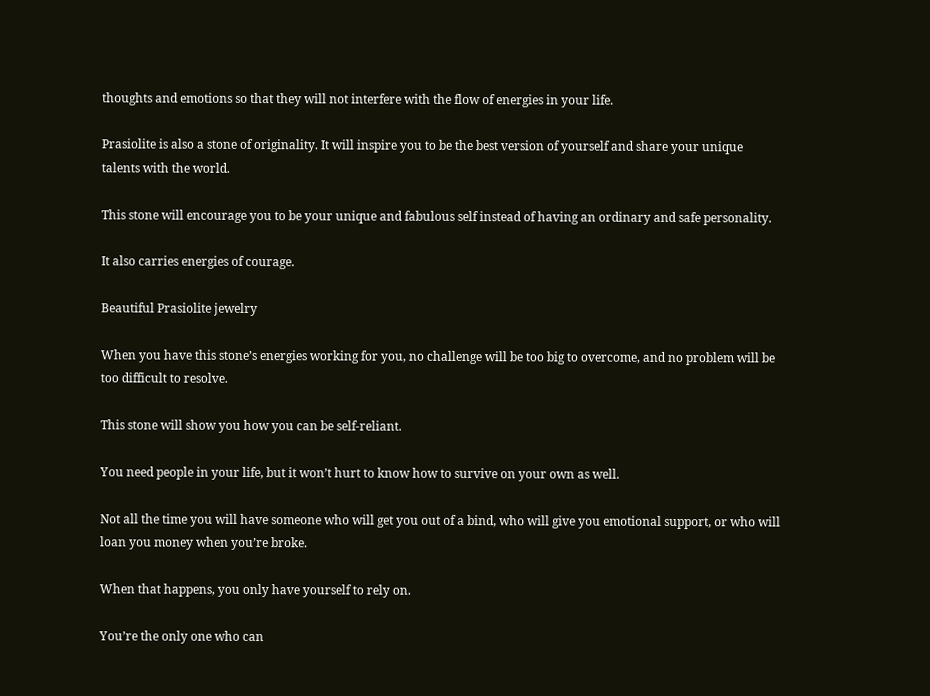thoughts and emotions so that they will not interfere with the flow of energies in your life.

Prasiolite is also a stone of originality. It will inspire you to be the best version of yourself and share your unique talents with the world.

This stone will encourage you to be your unique and fabulous self instead of having an ordinary and safe personality.

It also carries energies of courage.

Beautiful Prasiolite jewelry

When you have this stone’s energies working for you, no challenge will be too big to overcome, and no problem will be too difficult to resolve.

This stone will show you how you can be self-reliant.

You need people in your life, but it won’t hurt to know how to survive on your own as well.

Not all the time you will have someone who will get you out of a bind, who will give you emotional support, or who will loan you money when you’re broke.

When that happens, you only have yourself to rely on.

You’re the only one who can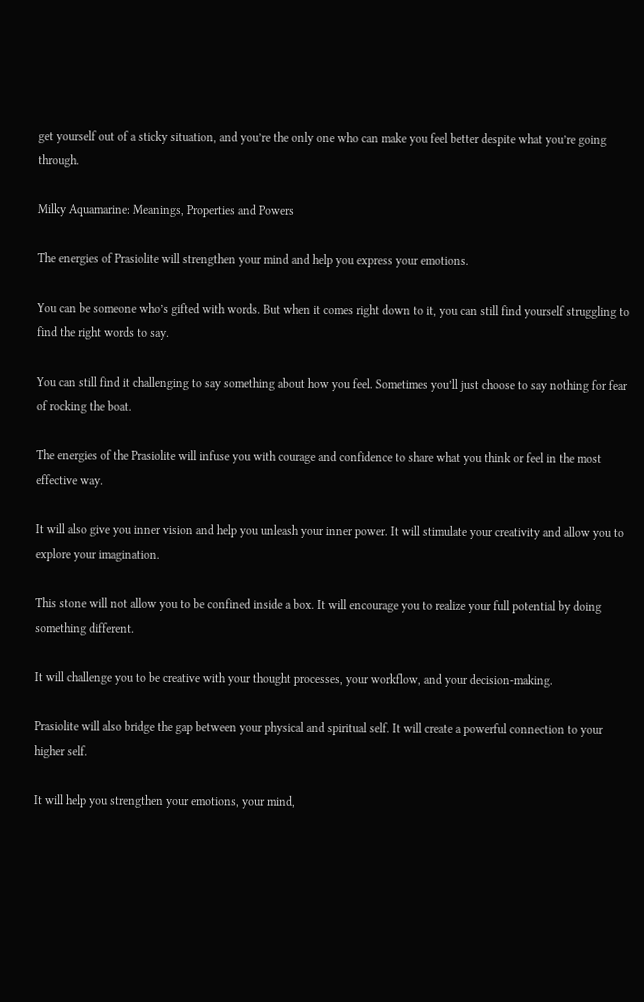get yourself out of a sticky situation, and you’re the only one who can make you feel better despite what you’re going through.

Milky Aquamarine: Meanings, Properties and Powers

The energies of Prasiolite will strengthen your mind and help you express your emotions.

You can be someone who’s gifted with words. But when it comes right down to it, you can still find yourself struggling to find the right words to say.

You can still find it challenging to say something about how you feel. Sometimes you’ll just choose to say nothing for fear of rocking the boat.

The energies of the Prasiolite will infuse you with courage and confidence to share what you think or feel in the most effective way.

It will also give you inner vision and help you unleash your inner power. It will stimulate your creativity and allow you to explore your imagination.

This stone will not allow you to be confined inside a box. It will encourage you to realize your full potential by doing something different.

It will challenge you to be creative with your thought processes, your workflow, and your decision-making.

Prasiolite will also bridge the gap between your physical and spiritual self. It will create a powerful connection to your higher self.

It will help you strengthen your emotions, your mind,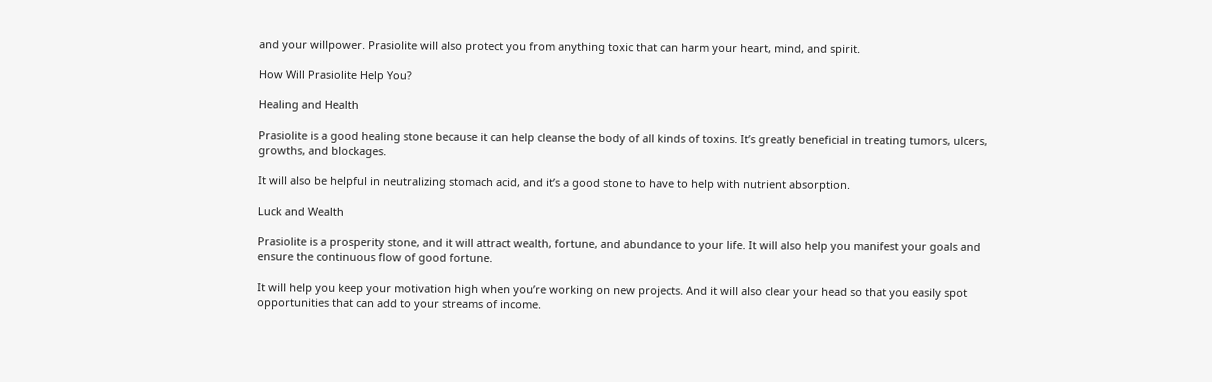and your willpower. Prasiolite will also protect you from anything toxic that can harm your heart, mind, and spirit.

How Will Prasiolite Help You?

Healing and Health

Prasiolite is a good healing stone because it can help cleanse the body of all kinds of toxins. It’s greatly beneficial in treating tumors, ulcers, growths, and blockages.

It will also be helpful in neutralizing stomach acid, and it’s a good stone to have to help with nutrient absorption.

Luck and Wealth

Prasiolite is a prosperity stone, and it will attract wealth, fortune, and abundance to your life. It will also help you manifest your goals and ensure the continuous flow of good fortune.

It will help you keep your motivation high when you’re working on new projects. And it will also clear your head so that you easily spot opportunities that can add to your streams of income.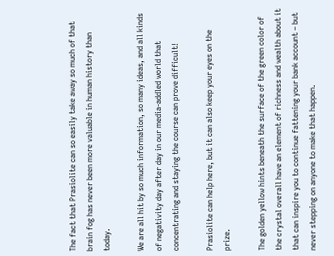The fact that Prasiolite can so easily take away so much of that brain fog has never been more valuable in human history than today.

We are all hit by so much information, so many ideas, and all kinds of negativity day after day in our media-addled world that concentrating and staying the course can prove difficult!

Prasiolite can help here, but it can also keep your eyes on the prize.

The golden yellow hints beneath the surface of the green color of the crystal overall have an element of richness and wealth about it that can inspire you to continue fattening your bank account – but never stepping on anyone to make that happen.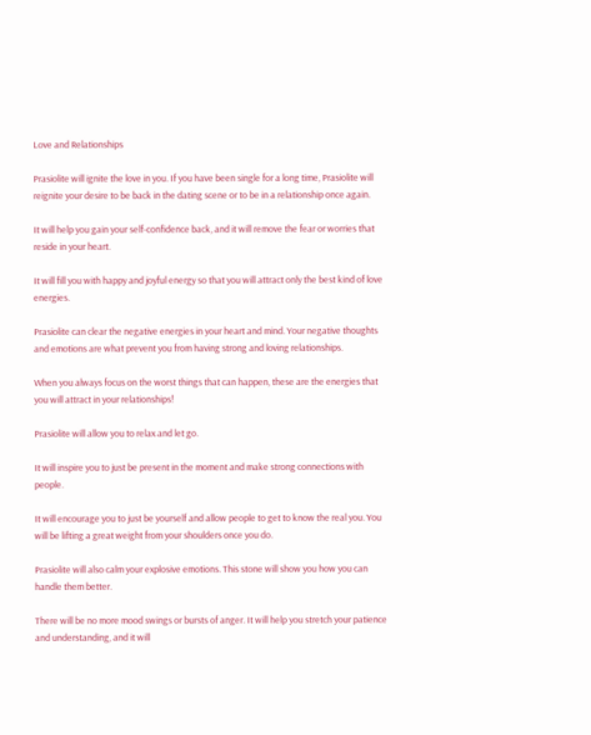Love and Relationships

Prasiolite will ignite the love in you. If you have been single for a long time, Prasiolite will reignite your desire to be back in the dating scene or to be in a relationship once again.

It will help you gain your self-confidence back, and it will remove the fear or worries that reside in your heart.

It will fill you with happy and joyful energy so that you will attract only the best kind of love energies.

Prasiolite can clear the negative energies in your heart and mind. Your negative thoughts and emotions are what prevent you from having strong and loving relationships.

When you always focus on the worst things that can happen, these are the energies that you will attract in your relationships!

Prasiolite will allow you to relax and let go.

It will inspire you to just be present in the moment and make strong connections with people.

It will encourage you to just be yourself and allow people to get to know the real you. You will be lifting a great weight from your shoulders once you do.

Prasiolite will also calm your explosive emotions. This stone will show you how you can handle them better.

There will be no more mood swings or bursts of anger. It will help you stretch your patience and understanding, and it will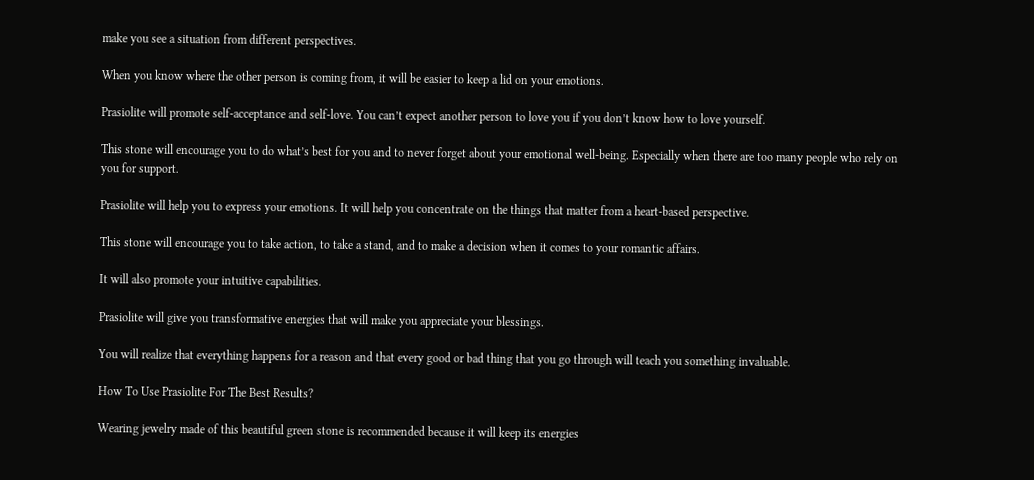make you see a situation from different perspectives.

When you know where the other person is coming from, it will be easier to keep a lid on your emotions.

Prasiolite will promote self-acceptance and self-love. You can’t expect another person to love you if you don’t know how to love yourself.

This stone will encourage you to do what’s best for you and to never forget about your emotional well-being. Especially when there are too many people who rely on you for support.

Prasiolite will help you to express your emotions. It will help you concentrate on the things that matter from a heart-based perspective.

This stone will encourage you to take action, to take a stand, and to make a decision when it comes to your romantic affairs.

It will also promote your intuitive capabilities.

Prasiolite will give you transformative energies that will make you appreciate your blessings.

You will realize that everything happens for a reason and that every good or bad thing that you go through will teach you something invaluable.

How To Use Prasiolite For The Best Results?

Wearing jewelry made of this beautiful green stone is recommended because it will keep its energies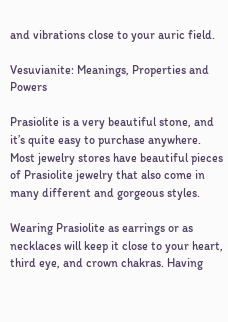and vibrations close to your auric field.

Vesuvianite: Meanings, Properties and Powers

Prasiolite is a very beautiful stone, and it’s quite easy to purchase anywhere. Most jewelry stores have beautiful pieces of Prasiolite jewelry that also come in many different and gorgeous styles.

Wearing Prasiolite as earrings or as necklaces will keep it close to your heart, third eye, and crown chakras. Having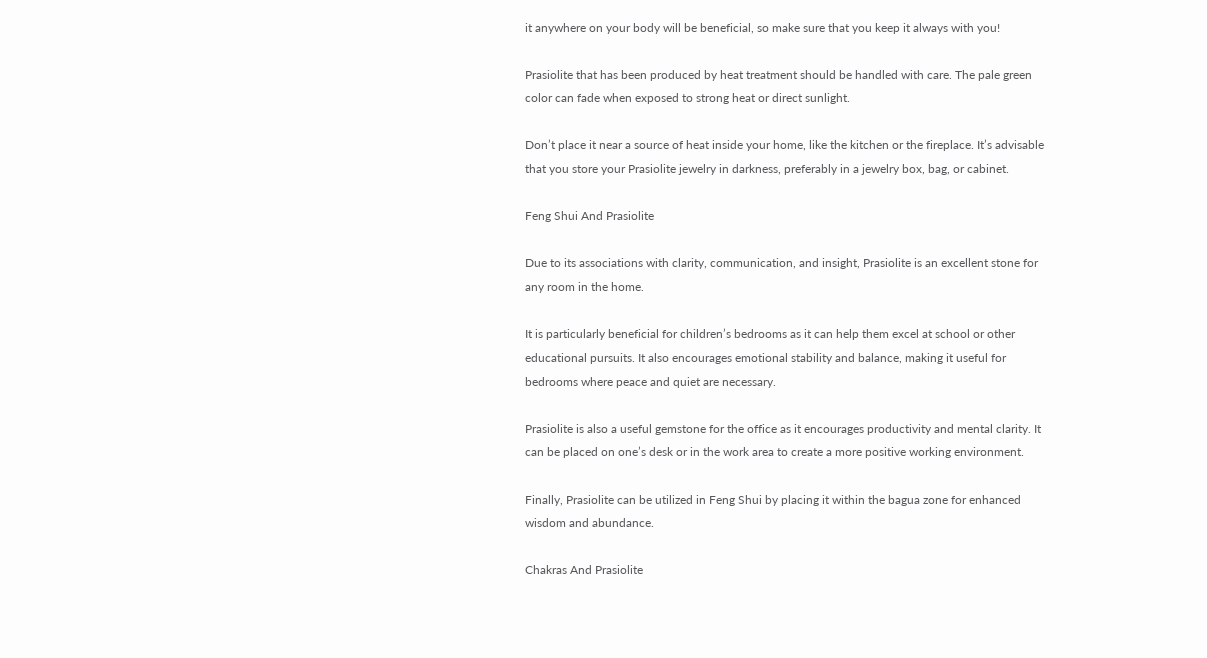it anywhere on your body will be beneficial, so make sure that you keep it always with you!

Prasiolite that has been produced by heat treatment should be handled with care. The pale green color can fade when exposed to strong heat or direct sunlight.

Don’t place it near a source of heat inside your home, like the kitchen or the fireplace. It’s advisable that you store your Prasiolite jewelry in darkness, preferably in a jewelry box, bag, or cabinet.

Feng Shui And Prasiolite

Due to its associations with clarity, communication, and insight, Prasiolite is an excellent stone for any room in the home.

It is particularly beneficial for children’s bedrooms as it can help them excel at school or other educational pursuits. It also encourages emotional stability and balance, making it useful for bedrooms where peace and quiet are necessary.

Prasiolite is also a useful gemstone for the office as it encourages productivity and mental clarity. It can be placed on one’s desk or in the work area to create a more positive working environment.

Finally, Prasiolite can be utilized in Feng Shui by placing it within the bagua zone for enhanced wisdom and abundance.

Chakras And Prasiolite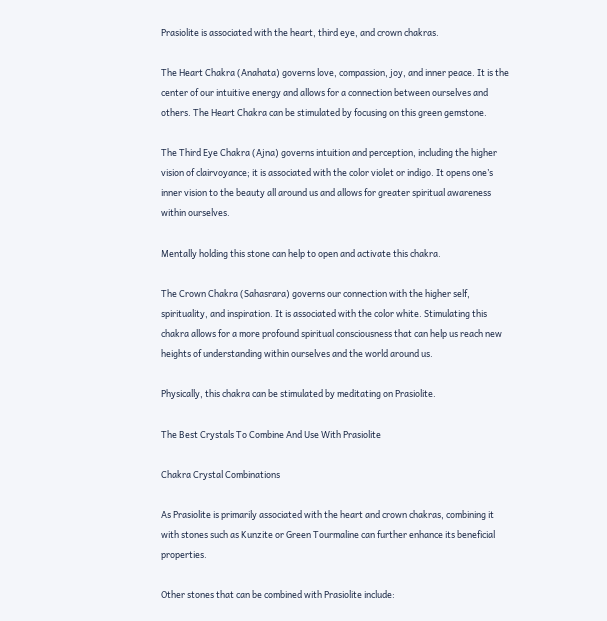Prasiolite is associated with the heart, third eye, and crown chakras.

The Heart Chakra (Anahata) governs love, compassion, joy, and inner peace. It is the center of our intuitive energy and allows for a connection between ourselves and others. The Heart Chakra can be stimulated by focusing on this green gemstone.

The Third Eye Chakra (Ajna) governs intuition and perception, including the higher vision of clairvoyance; it is associated with the color violet or indigo. It opens one’s inner vision to the beauty all around us and allows for greater spiritual awareness within ourselves.

Mentally holding this stone can help to open and activate this chakra.

The Crown Chakra (Sahasrara) governs our connection with the higher self, spirituality, and inspiration. It is associated with the color white. Stimulating this chakra allows for a more profound spiritual consciousness that can help us reach new heights of understanding within ourselves and the world around us.

Physically, this chakra can be stimulated by meditating on Prasiolite.

The Best Crystals To Combine And Use With Prasiolite

Chakra Crystal Combinations

As Prasiolite is primarily associated with the heart and crown chakras, combining it with stones such as Kunzite or Green Tourmaline can further enhance its beneficial properties.

Other stones that can be combined with Prasiolite include: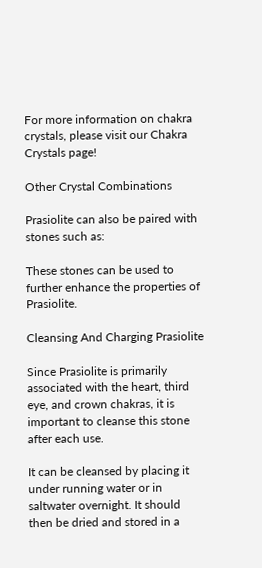For more information on chakra crystals, please visit our Chakra Crystals page!

Other Crystal Combinations

Prasiolite can also be paired with stones such as:

These stones can be used to further enhance the properties of Prasiolite.

Cleansing And Charging Prasiolite

Since Prasiolite is primarily associated with the heart, third eye, and crown chakras, it is important to cleanse this stone after each use.

It can be cleansed by placing it under running water or in saltwater overnight. It should then be dried and stored in a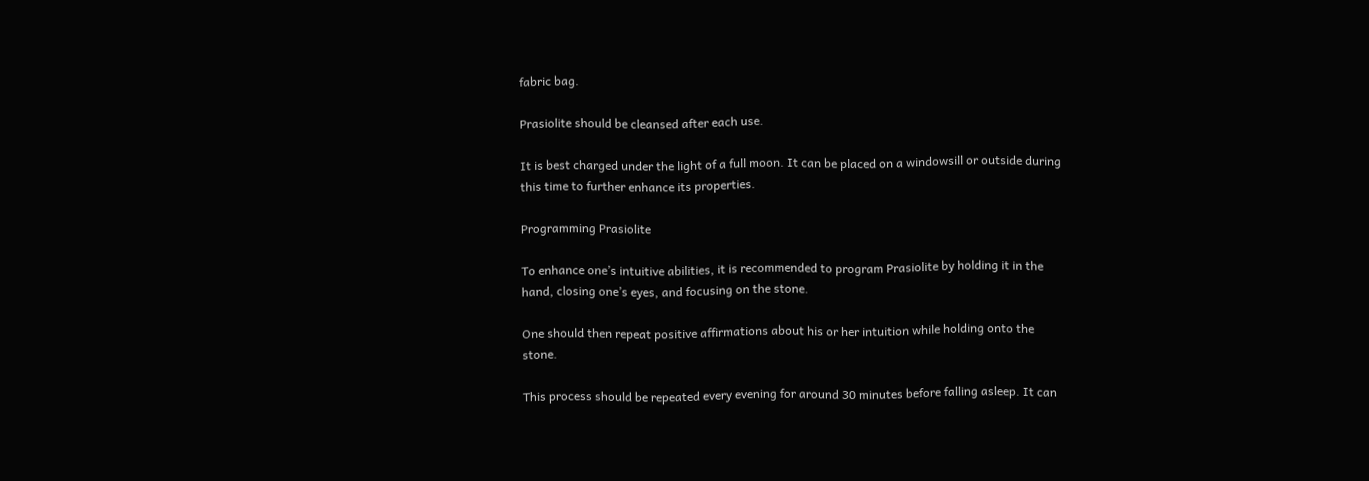fabric bag.

Prasiolite should be cleansed after each use.

It is best charged under the light of a full moon. It can be placed on a windowsill or outside during this time to further enhance its properties.

Programming Prasiolite

To enhance one’s intuitive abilities, it is recommended to program Prasiolite by holding it in the hand, closing one’s eyes, and focusing on the stone.

One should then repeat positive affirmations about his or her intuition while holding onto the stone.

This process should be repeated every evening for around 30 minutes before falling asleep. It can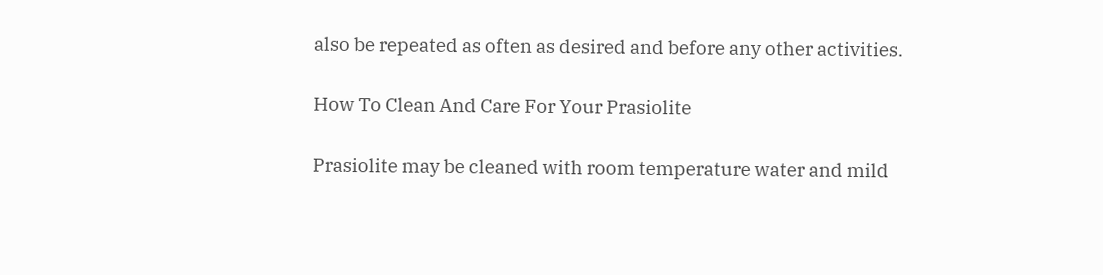also be repeated as often as desired and before any other activities.

How To Clean And Care For Your Prasiolite

Prasiolite may be cleaned with room temperature water and mild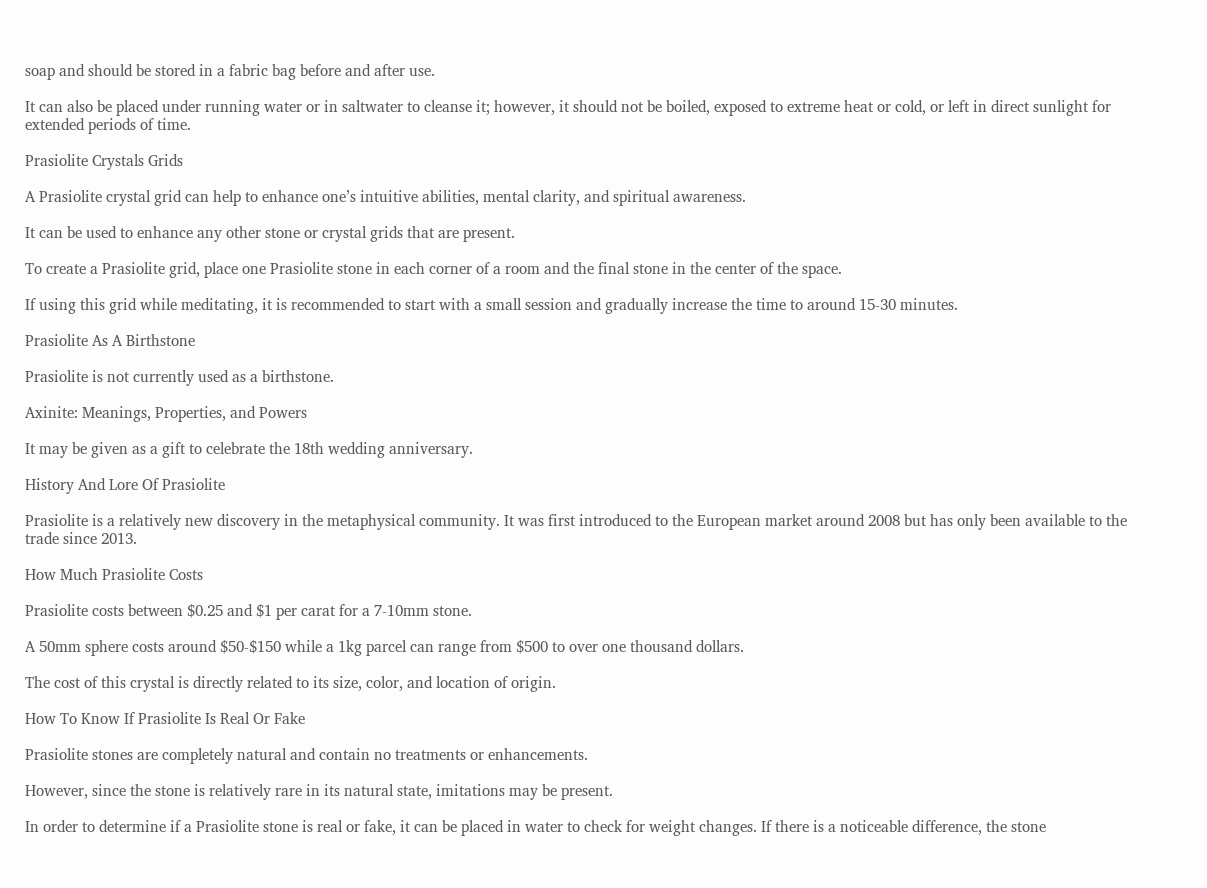soap and should be stored in a fabric bag before and after use.

It can also be placed under running water or in saltwater to cleanse it; however, it should not be boiled, exposed to extreme heat or cold, or left in direct sunlight for extended periods of time.

Prasiolite Crystals Grids

A Prasiolite crystal grid can help to enhance one’s intuitive abilities, mental clarity, and spiritual awareness.

It can be used to enhance any other stone or crystal grids that are present.

To create a Prasiolite grid, place one Prasiolite stone in each corner of a room and the final stone in the center of the space.

If using this grid while meditating, it is recommended to start with a small session and gradually increase the time to around 15-30 minutes.

Prasiolite As A Birthstone

Prasiolite is not currently used as a birthstone.

Axinite: Meanings, Properties, and Powers

It may be given as a gift to celebrate the 18th wedding anniversary.

History And Lore Of Prasiolite

Prasiolite is a relatively new discovery in the metaphysical community. It was first introduced to the European market around 2008 but has only been available to the trade since 2013.

How Much Prasiolite Costs

Prasiolite costs between $0.25 and $1 per carat for a 7-10mm stone.

A 50mm sphere costs around $50-$150 while a 1kg parcel can range from $500 to over one thousand dollars.

The cost of this crystal is directly related to its size, color, and location of origin.

How To Know If Prasiolite Is Real Or Fake

Prasiolite stones are completely natural and contain no treatments or enhancements.

However, since the stone is relatively rare in its natural state, imitations may be present.

In order to determine if a Prasiolite stone is real or fake, it can be placed in water to check for weight changes. If there is a noticeable difference, the stone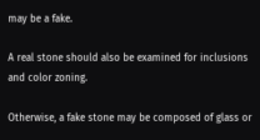may be a fake.

A real stone should also be examined for inclusions and color zoning.

Otherwise, a fake stone may be composed of glass or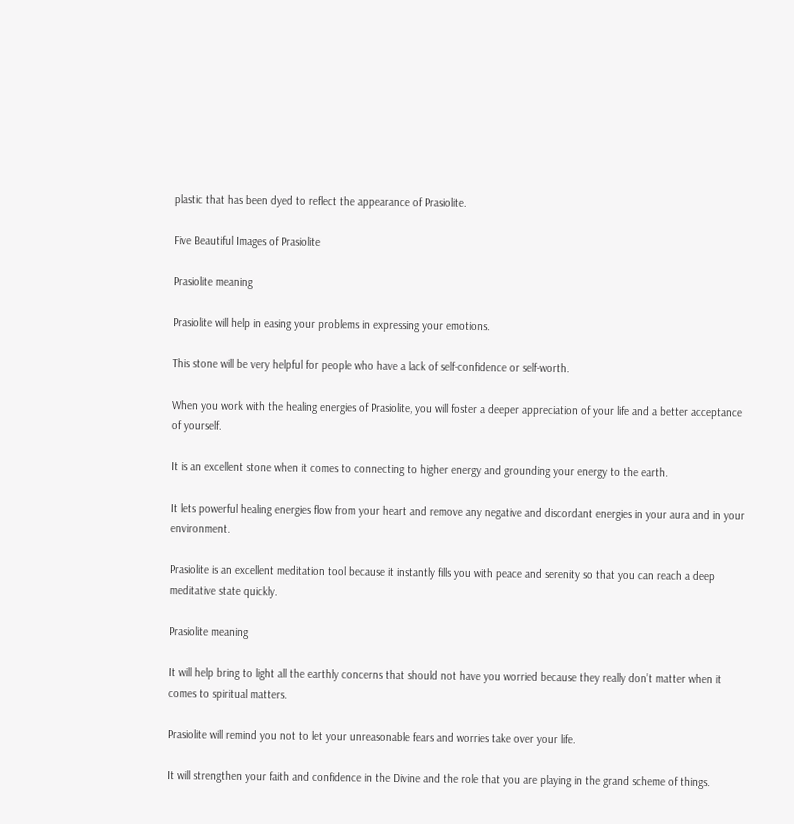plastic that has been dyed to reflect the appearance of Prasiolite.

Five Beautiful Images of Prasiolite

Prasiolite meaning

Prasiolite will help in easing your problems in expressing your emotions.

This stone will be very helpful for people who have a lack of self-confidence or self-worth.

When you work with the healing energies of Prasiolite, you will foster a deeper appreciation of your life and a better acceptance of yourself.

It is an excellent stone when it comes to connecting to higher energy and grounding your energy to the earth.

It lets powerful healing energies flow from your heart and remove any negative and discordant energies in your aura and in your environment.

Prasiolite is an excellent meditation tool because it instantly fills you with peace and serenity so that you can reach a deep meditative state quickly.

Prasiolite meaning

It will help bring to light all the earthly concerns that should not have you worried because they really don’t matter when it comes to spiritual matters.

Prasiolite will remind you not to let your unreasonable fears and worries take over your life.

It will strengthen your faith and confidence in the Divine and the role that you are playing in the grand scheme of things.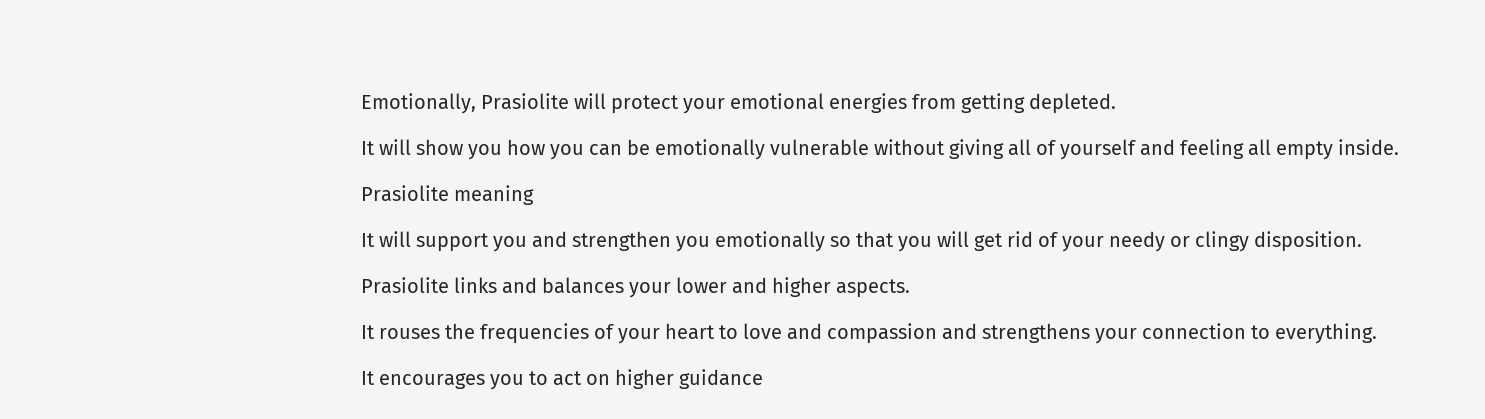Emotionally, Prasiolite will protect your emotional energies from getting depleted.

It will show you how you can be emotionally vulnerable without giving all of yourself and feeling all empty inside.

Prasiolite meaning

It will support you and strengthen you emotionally so that you will get rid of your needy or clingy disposition.

Prasiolite links and balances your lower and higher aspects.

It rouses the frequencies of your heart to love and compassion and strengthens your connection to everything.

It encourages you to act on higher guidance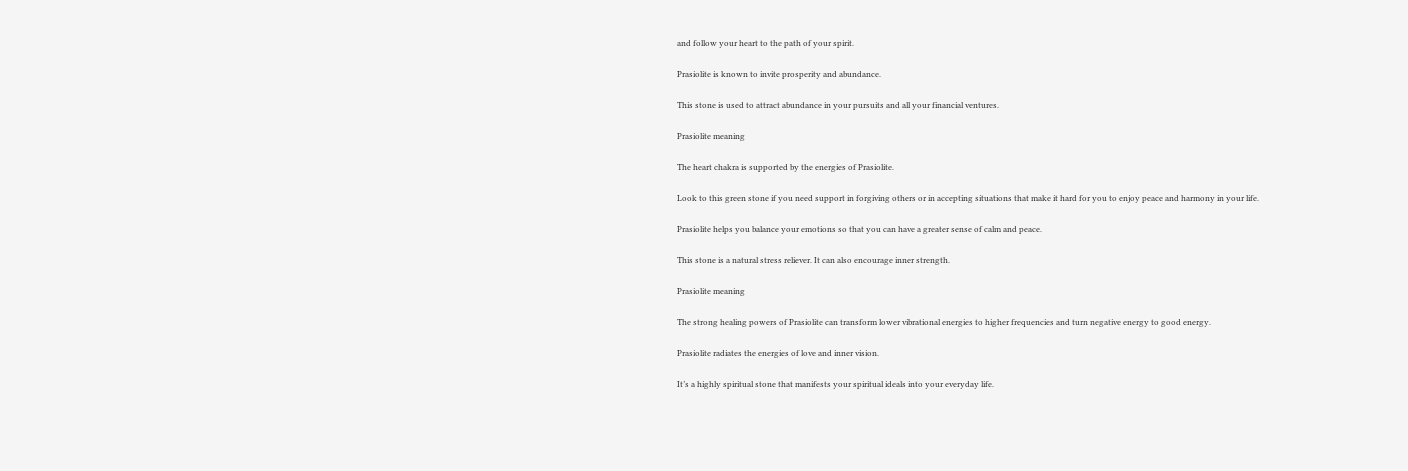and follow your heart to the path of your spirit.

Prasiolite is known to invite prosperity and abundance.

This stone is used to attract abundance in your pursuits and all your financial ventures.

Prasiolite meaning

The heart chakra is supported by the energies of Prasiolite.

Look to this green stone if you need support in forgiving others or in accepting situations that make it hard for you to enjoy peace and harmony in your life.

Prasiolite helps you balance your emotions so that you can have a greater sense of calm and peace.

This stone is a natural stress reliever. It can also encourage inner strength.

Prasiolite meaning

The strong healing powers of Prasiolite can transform lower vibrational energies to higher frequencies and turn negative energy to good energy.

Prasiolite radiates the energies of love and inner vision.

It’s a highly spiritual stone that manifests your spiritual ideals into your everyday life.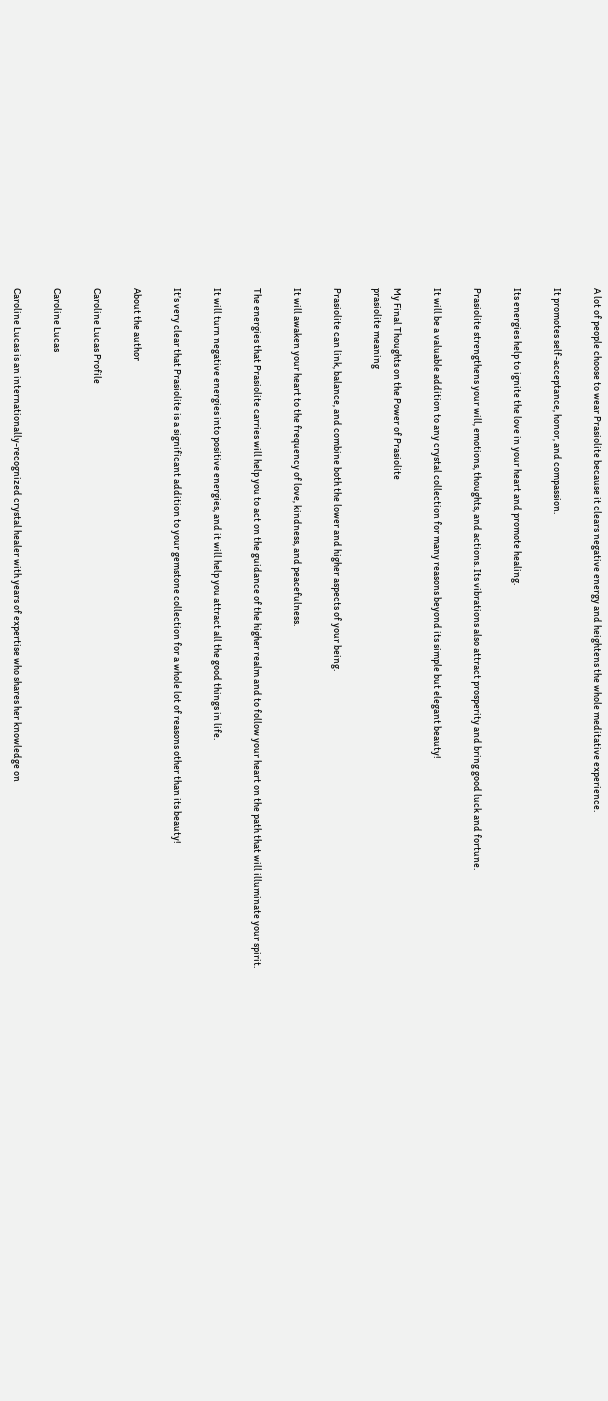A lot of people choose to wear Prasiolite because it clears negative energy and heightens the whole meditative experience.

It promotes self-acceptance, honor, and compassion.

Its energies help to ignite the love in your heart and promote healing.

Prasiolite strengthens your will, emotions, thoughts, and actions. Its vibrations also attract prosperity and bring good luck and fortune.

It will be a valuable addition to any crystal collection for many reasons beyond its simple but elegant beauty!

My Final Thoughts on the Power of Prasiolite
prasiolite meaning

Prasiolite can link, balance, and combine both the lower and higher aspects of your being.

It will awaken your heart to the frequency of love, kindness, and peacefulness.

The energies that Prasiolite carries will help you to act on the guidance of the higher realm and to follow your heart on the path that will illuminate your spirit.

It will turn negative energies into positive energies, and it will help you attract all the good things in life.

It’s very clear that Prasiolite is a significant addition to your gemstone collection for a whole lot of reasons other than its beauty!

About the author

Caroline Lucas Profile

Caroline Lucas

Caroline Lucas is an internationally-recognized crystal healer with years of expertise who shares her knowledge on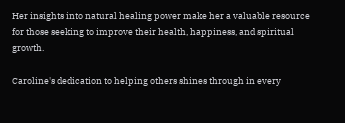Her insights into natural healing power make her a valuable resource for those seeking to improve their health, happiness, and spiritual growth.

Caroline's dedication to helping others shines through in every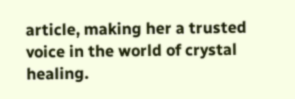article, making her a trusted voice in the world of crystal healing.